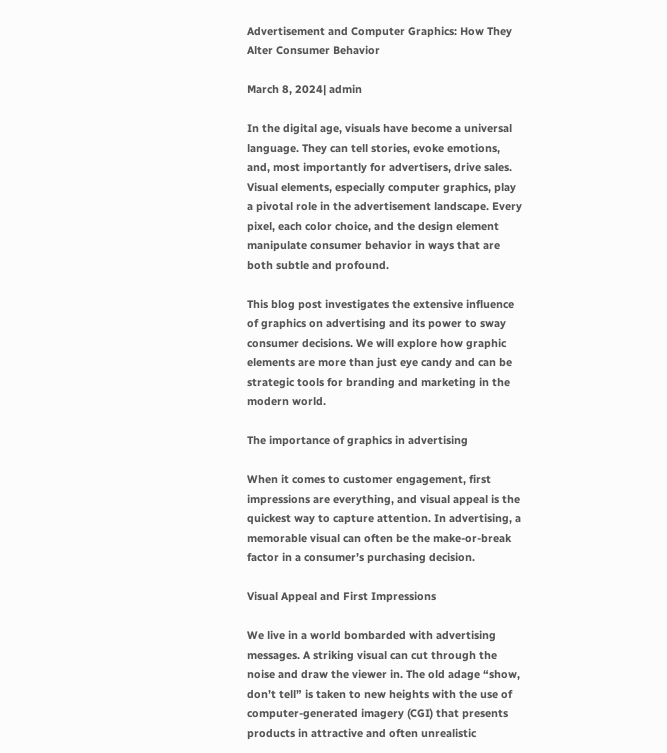Advertisement and Computer Graphics: How They Alter Consumer Behavior

March 8, 2024| admin

In the digital age, visuals have become a universal language. They can tell stories, evoke emotions, and, most importantly for advertisers, drive sales. Visual elements, especially computer graphics, play a pivotal role in the advertisement landscape. Every pixel, each color choice, and the design element manipulate consumer behavior in ways that are both subtle and profound.

This blog post investigates the extensive influence of graphics on advertising and its power to sway consumer decisions. We will explore how graphic elements are more than just eye candy and can be strategic tools for branding and marketing in the modern world.

The importance of graphics in advertising

When it comes to customer engagement, first impressions are everything, and visual appeal is the quickest way to capture attention. In advertising, a memorable visual can often be the make-or-break factor in a consumer’s purchasing decision.

Visual Appeal and First Impressions

We live in a world bombarded with advertising messages. A striking visual can cut through the noise and draw the viewer in. The old adage “show, don’t tell” is taken to new heights with the use of computer-generated imagery (CGI) that presents products in attractive and often unrealistic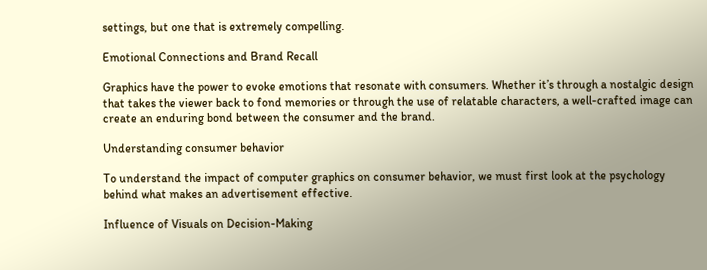settings, but one that is extremely compelling.

Emotional Connections and Brand Recall

Graphics have the power to evoke emotions that resonate with consumers. Whether it’s through a nostalgic design that takes the viewer back to fond memories or through the use of relatable characters, a well-crafted image can create an enduring bond between the consumer and the brand.

Understanding consumer behavior

To understand the impact of computer graphics on consumer behavior, we must first look at the psychology behind what makes an advertisement effective.

Influence of Visuals on Decision-Making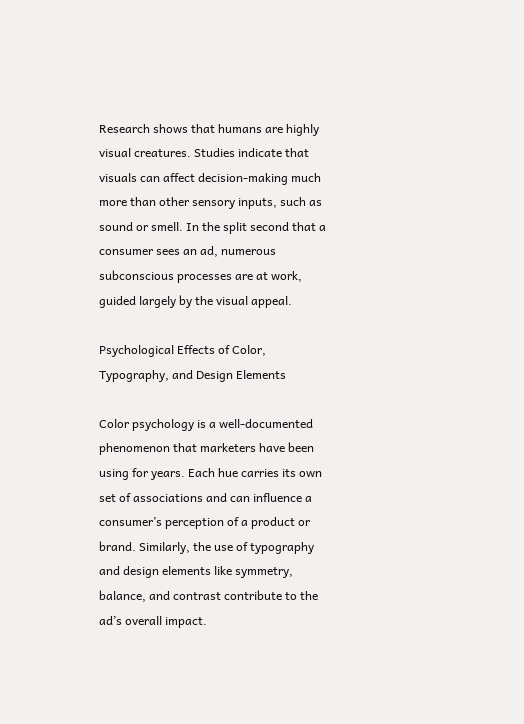Research shows that humans are highly visual creatures. Studies indicate that visuals can affect decision-making much more than other sensory inputs, such as sound or smell. In the split second that a consumer sees an ad, numerous subconscious processes are at work, guided largely by the visual appeal.

Psychological Effects of Color, Typography, and Design Elements

Color psychology is a well-documented phenomenon that marketers have been using for years. Each hue carries its own set of associations and can influence a consumer’s perception of a product or brand. Similarly, the use of typography and design elements like symmetry, balance, and contrast contribute to the ad’s overall impact.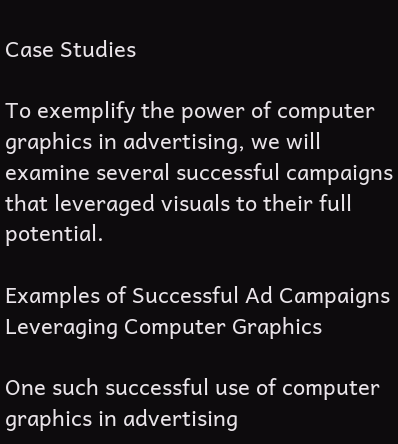Case Studies

To exemplify the power of computer graphics in advertising, we will examine several successful campaigns that leveraged visuals to their full potential.

Examples of Successful Ad Campaigns Leveraging Computer Graphics

One such successful use of computer graphics in advertising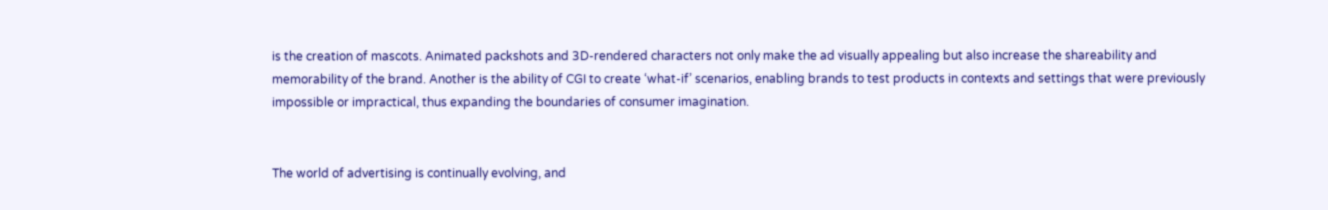is the creation of mascots. Animated packshots and 3D-rendered characters not only make the ad visually appealing but also increase the shareability and memorability of the brand. Another is the ability of CGI to create ‘what-if’ scenarios, enabling brands to test products in contexts and settings that were previously impossible or impractical, thus expanding the boundaries of consumer imagination.


The world of advertising is continually evolving, and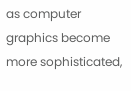as computer graphics become more sophisticated,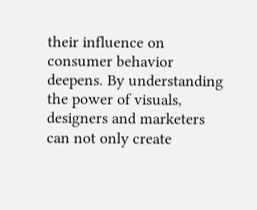their influence on consumer behavior deepens. By understanding the power of visuals, designers and marketers can not only create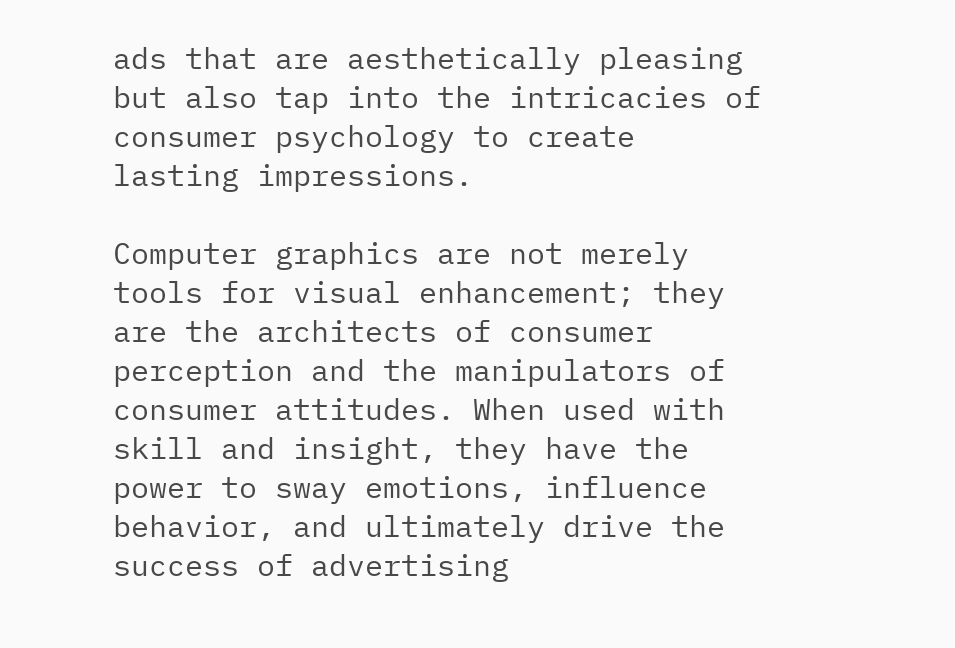ads that are aesthetically pleasing but also tap into the intricacies of consumer psychology to create lasting impressions.

Computer graphics are not merely tools for visual enhancement; they are the architects of consumer perception and the manipulators of consumer attitudes. When used with skill and insight, they have the power to sway emotions, influence behavior, and ultimately drive the success of advertising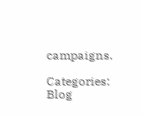campaigns.

Categories: Blog